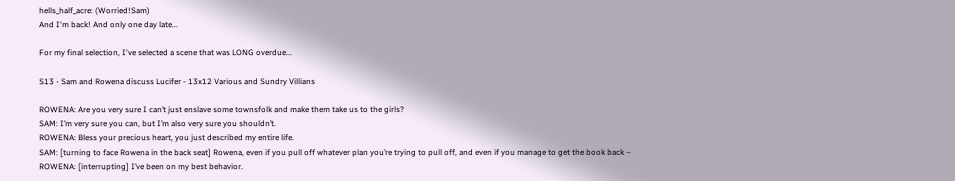hells_half_acre: (Worried!Sam)
And I'm back! And only one day late...

For my final selection, I've selected a scene that was LONG overdue...

S13 - Sam and Rowena discuss Lucifer - 13x12 Various and Sundry Villians

ROWENA: Are you very sure I can’t just enslave some townsfolk and make them take us to the girls?
SAM: I’m very sure you can, but I’m also very sure you shouldn’t.
ROWENA: Bless your precious heart, you just described my entire life.
SAM: [turning to face Rowena in the back seat] Rowena, even if you pull off whatever plan you’re trying to pull off, and even if you manage to get the book back –
ROWENA: [interrupting] I’ve been on my best behavior.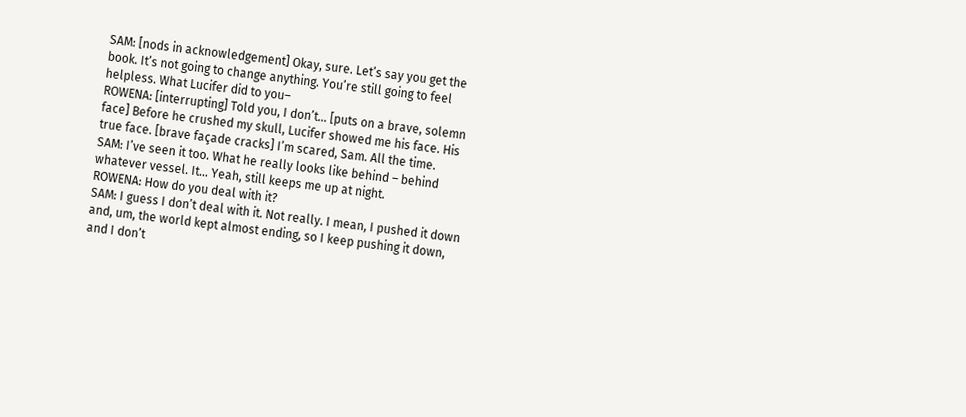SAM: [nods in acknowledgement] Okay, sure. Let’s say you get the book. It’s not going to change anything. You’re still going to feel helpless. What Lucifer did to you–
ROWENA: [interrupting] Told you, I don’t… [puts on a brave, solemn face] Before he crushed my skull, Lucifer showed me his face. His true face. [brave façade cracks] I’m scared, Sam. All the time.
SAM: I’ve seen it too. What he really looks like behind – behind whatever vessel. It… Yeah, still keeps me up at night.
ROWENA: How do you deal with it?
SAM: I guess I don’t deal with it. Not really. I mean, I pushed it down and, um, the world kept almost ending, so I keep pushing it down, and I don’t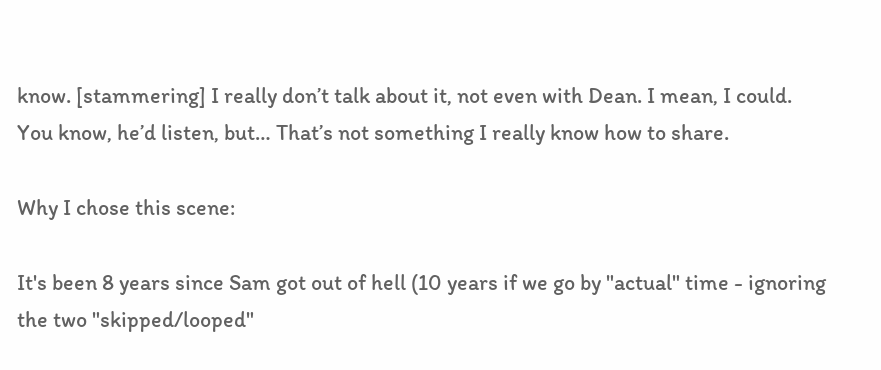know. [stammering] I really don’t talk about it, not even with Dean. I mean, I could. You know, he’d listen, but… That’s not something I really know how to share.

Why I chose this scene:

It's been 8 years since Sam got out of hell (10 years if we go by "actual" time - ignoring the two "skipped/looped"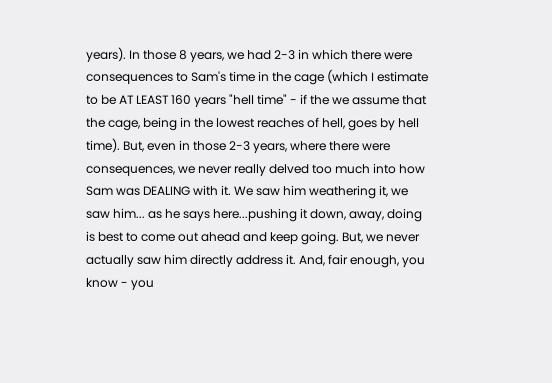years). In those 8 years, we had 2-3 in which there were consequences to Sam's time in the cage (which I estimate to be AT LEAST 160 years "hell time" - if the we assume that the cage, being in the lowest reaches of hell, goes by hell time). But, even in those 2-3 years, where there were consequences, we never really delved too much into how Sam was DEALING with it. We saw him weathering it, we saw him... as he says here...pushing it down, away, doing is best to come out ahead and keep going. But, we never actually saw him directly address it. And, fair enough, you know - you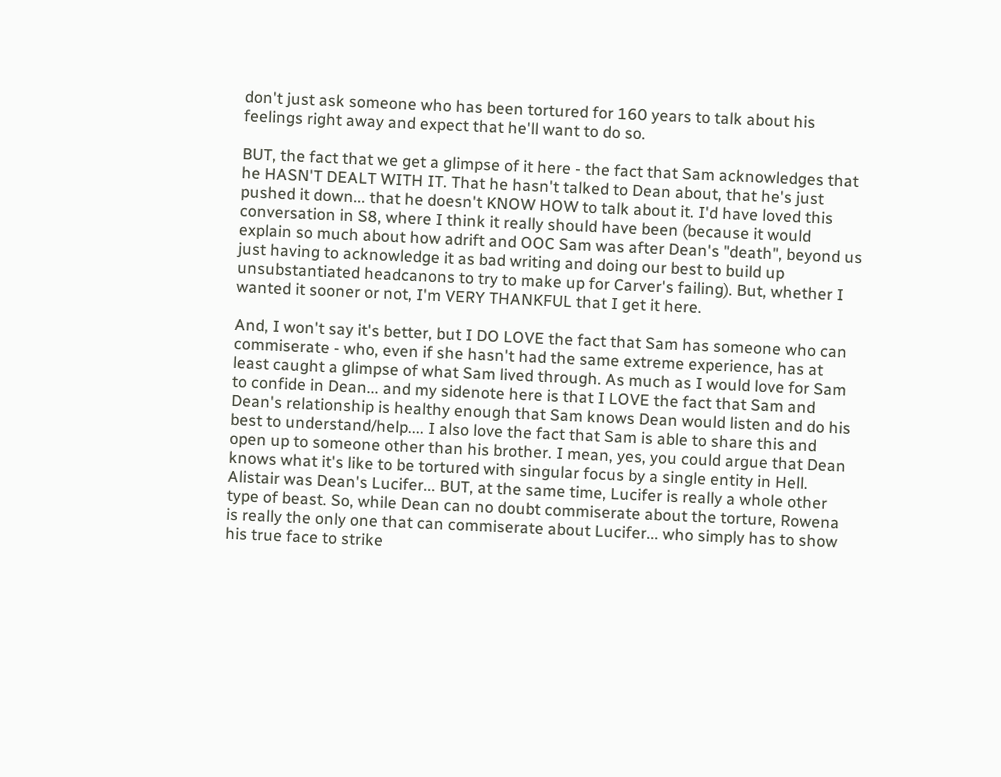don't just ask someone who has been tortured for 160 years to talk about his feelings right away and expect that he'll want to do so.

BUT, the fact that we get a glimpse of it here - the fact that Sam acknowledges that he HASN'T DEALT WITH IT. That he hasn't talked to Dean about, that he's just pushed it down... that he doesn't KNOW HOW to talk about it. I'd have loved this conversation in S8, where I think it really should have been (because it would explain so much about how adrift and OOC Sam was after Dean's "death", beyond us just having to acknowledge it as bad writing and doing our best to build up unsubstantiated headcanons to try to make up for Carver's failing). But, whether I wanted it sooner or not, I'm VERY THANKFUL that I get it here.

And, I won't say it's better, but I DO LOVE the fact that Sam has someone who can commiserate - who, even if she hasn't had the same extreme experience, has at least caught a glimpse of what Sam lived through. As much as I would love for Sam to confide in Dean... and my sidenote here is that I LOVE the fact that Sam and Dean's relationship is healthy enough that Sam knows Dean would listen and do his best to understand/help.... I also love the fact that Sam is able to share this and open up to someone other than his brother. I mean, yes, you could argue that Dean knows what it's like to be tortured with singular focus by a single entity in Hell. Alistair was Dean's Lucifer... BUT, at the same time, Lucifer is really a whole other type of beast. So, while Dean can no doubt commiserate about the torture, Rowena is really the only one that can commiserate about Lucifer... who simply has to show his true face to strike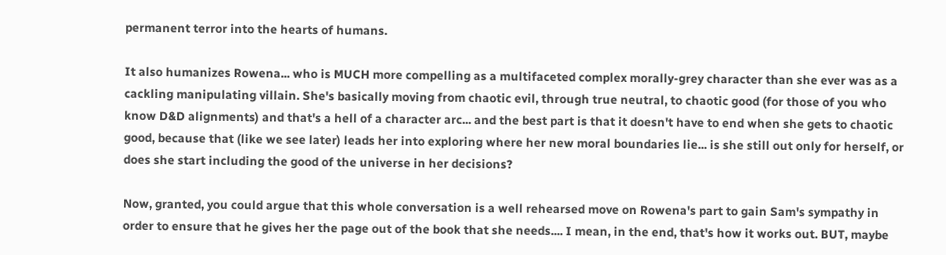permanent terror into the hearts of humans.

It also humanizes Rowena... who is MUCH more compelling as a multifaceted complex morally-grey character than she ever was as a cackling manipulating villain. She's basically moving from chaotic evil, through true neutral, to chaotic good (for those of you who know D&D alignments) and that's a hell of a character arc... and the best part is that it doesn't have to end when she gets to chaotic good, because that (like we see later) leads her into exploring where her new moral boundaries lie... is she still out only for herself, or does she start including the good of the universe in her decisions?

Now, granted, you could argue that this whole conversation is a well rehearsed move on Rowena's part to gain Sam's sympathy in order to ensure that he gives her the page out of the book that she needs.... I mean, in the end, that's how it works out. BUT, maybe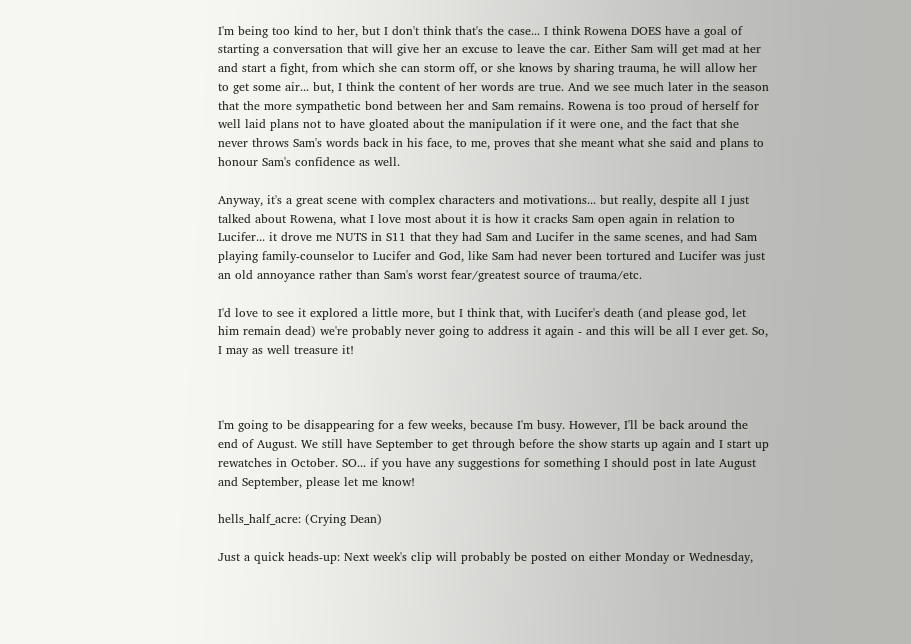I'm being too kind to her, but I don't think that's the case... I think Rowena DOES have a goal of starting a conversation that will give her an excuse to leave the car. Either Sam will get mad at her and start a fight, from which she can storm off, or she knows by sharing trauma, he will allow her to get some air... but, I think the content of her words are true. And we see much later in the season that the more sympathetic bond between her and Sam remains. Rowena is too proud of herself for well laid plans not to have gloated about the manipulation if it were one, and the fact that she never throws Sam's words back in his face, to me, proves that she meant what she said and plans to honour Sam's confidence as well.

Anyway, it's a great scene with complex characters and motivations... but really, despite all I just talked about Rowena, what I love most about it is how it cracks Sam open again in relation to Lucifer... it drove me NUTS in S11 that they had Sam and Lucifer in the same scenes, and had Sam playing family-counselor to Lucifer and God, like Sam had never been tortured and Lucifer was just an old annoyance rather than Sam's worst fear/greatest source of trauma/etc.

I'd love to see it explored a little more, but I think that, with Lucifer's death (and please god, let him remain dead) we're probably never going to address it again - and this will be all I ever get. So, I may as well treasure it!



I'm going to be disappearing for a few weeks, because I'm busy. However, I'll be back around the end of August. We still have September to get through before the show starts up again and I start up rewatches in October. SO... if you have any suggestions for something I should post in late August and September, please let me know!

hells_half_acre: (Crying Dean)

Just a quick heads-up: Next week's clip will probably be posted on either Monday or Wednesday,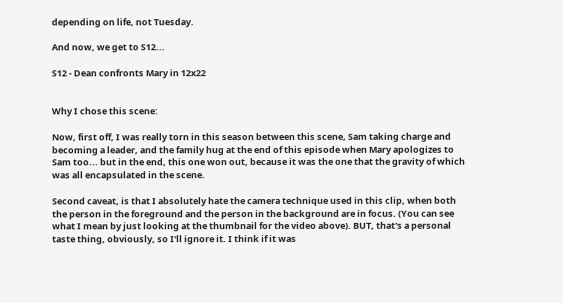depending on life, not Tuesday.

And now, we get to S12...

S12 - Dean confronts Mary in 12x22


Why I chose this scene:

Now, first off, I was really torn in this season between this scene, Sam taking charge and becoming a leader, and the family hug at the end of this episode when Mary apologizes to Sam too... but in the end, this one won out, because it was the one that the gravity of which was all encapsulated in the scene.

Second caveat, is that I absolutely hate the camera technique used in this clip, when both the person in the foreground and the person in the background are in focus. (You can see what I mean by just looking at the thumbnail for the video above). BUT, that's a personal taste thing, obviously, so I'll ignore it. I think if it was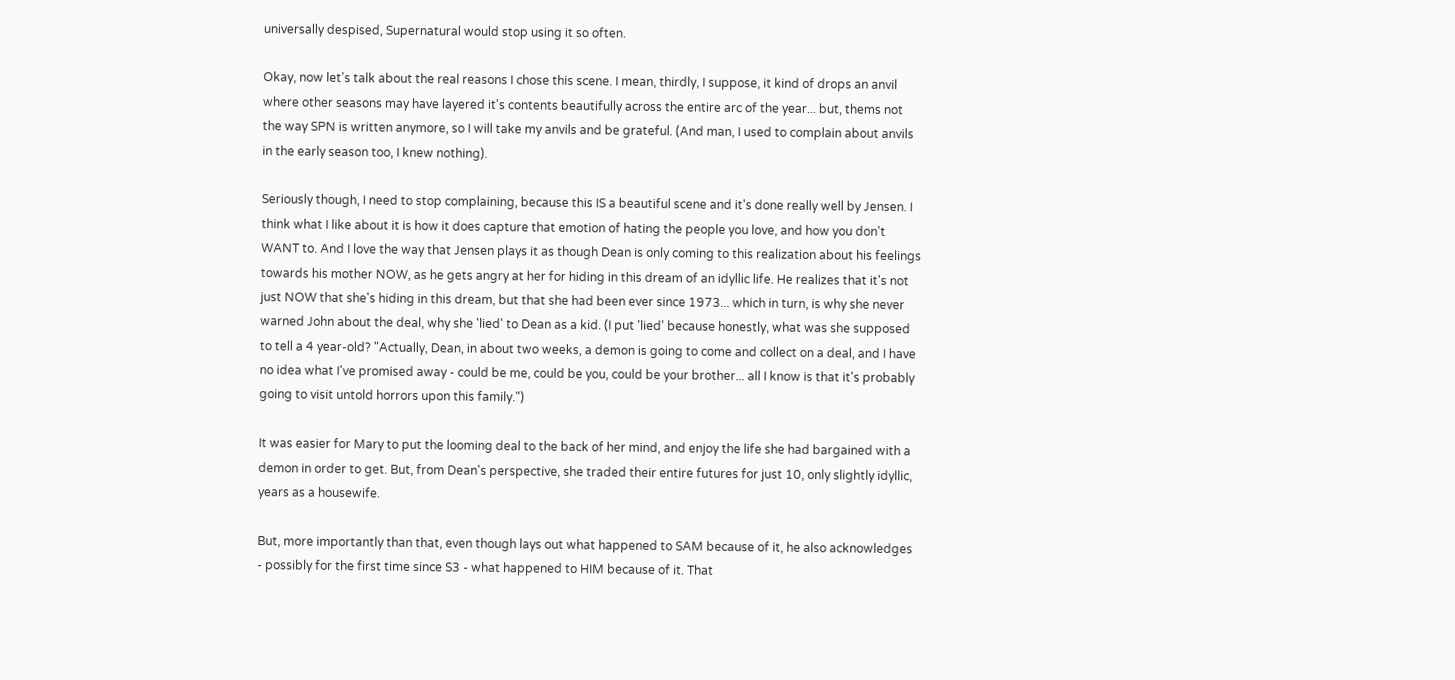universally despised, Supernatural would stop using it so often.

Okay, now let's talk about the real reasons I chose this scene. I mean, thirdly, I suppose, it kind of drops an anvil where other seasons may have layered it's contents beautifully across the entire arc of the year... but, thems not the way SPN is written anymore, so I will take my anvils and be grateful. (And man, I used to complain about anvils in the early season too, I knew nothing).

Seriously though, I need to stop complaining, because this IS a beautiful scene and it's done really well by Jensen. I think what I like about it is how it does capture that emotion of hating the people you love, and how you don't WANT to. And I love the way that Jensen plays it as though Dean is only coming to this realization about his feelings towards his mother NOW, as he gets angry at her for hiding in this dream of an idyllic life. He realizes that it's not just NOW that she's hiding in this dream, but that she had been ever since 1973... which in turn, is why she never warned John about the deal, why she 'lied' to Dean as a kid. (I put 'lied' because honestly, what was she supposed to tell a 4 year-old? "Actually, Dean, in about two weeks, a demon is going to come and collect on a deal, and I have no idea what I've promised away - could be me, could be you, could be your brother... all I know is that it's probably going to visit untold horrors upon this family.")

It was easier for Mary to put the looming deal to the back of her mind, and enjoy the life she had bargained with a demon in order to get. But, from Dean's perspective, she traded their entire futures for just 10, only slightly idyllic, years as a housewife.

But, more importantly than that, even though lays out what happened to SAM because of it, he also acknowledges - possibly for the first time since S3 - what happened to HIM because of it. That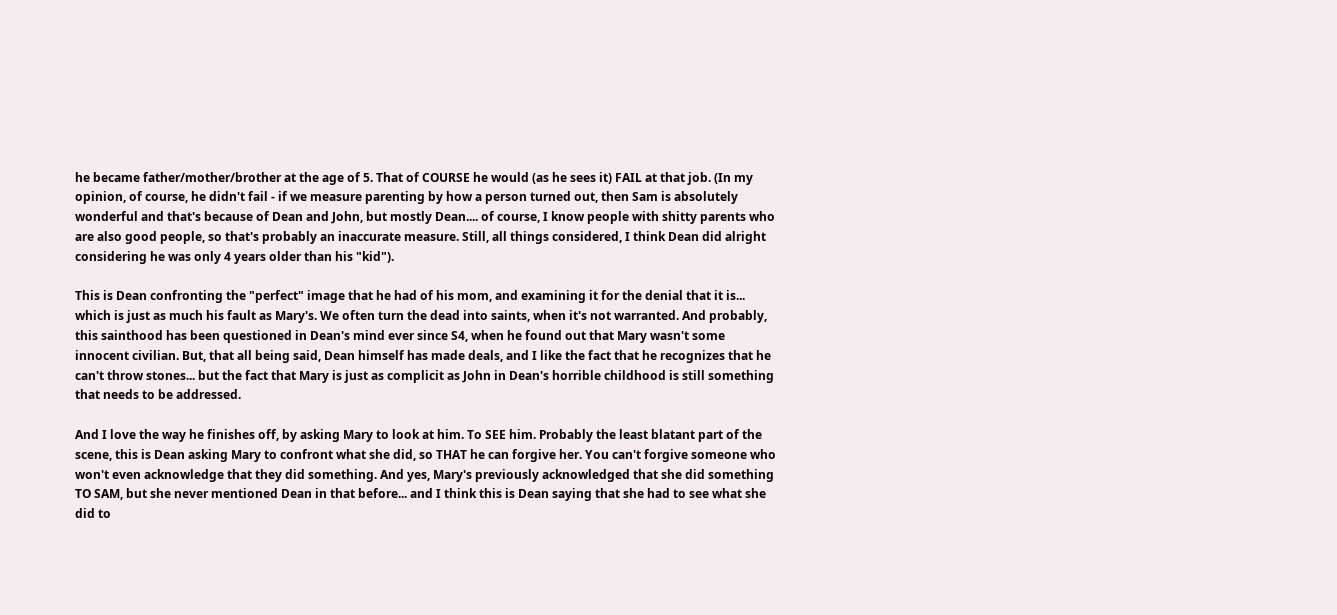he became father/mother/brother at the age of 5. That of COURSE he would (as he sees it) FAIL at that job. (In my opinion, of course, he didn't fail - if we measure parenting by how a person turned out, then Sam is absolutely wonderful and that's because of Dean and John, but mostly Dean.... of course, I know people with shitty parents who are also good people, so that's probably an inaccurate measure. Still, all things considered, I think Dean did alright considering he was only 4 years older than his "kid").

This is Dean confronting the "perfect" image that he had of his mom, and examining it for the denial that it is... which is just as much his fault as Mary's. We often turn the dead into saints, when it's not warranted. And probably, this sainthood has been questioned in Dean's mind ever since S4, when he found out that Mary wasn't some innocent civilian. But, that all being said, Dean himself has made deals, and I like the fact that he recognizes that he can't throw stones... but the fact that Mary is just as complicit as John in Dean's horrible childhood is still something that needs to be addressed.

And I love the way he finishes off, by asking Mary to look at him. To SEE him. Probably the least blatant part of the scene, this is Dean asking Mary to confront what she did, so THAT he can forgive her. You can't forgive someone who won't even acknowledge that they did something. And yes, Mary's previously acknowledged that she did something TO SAM, but she never mentioned Dean in that before... and I think this is Dean saying that she had to see what she did to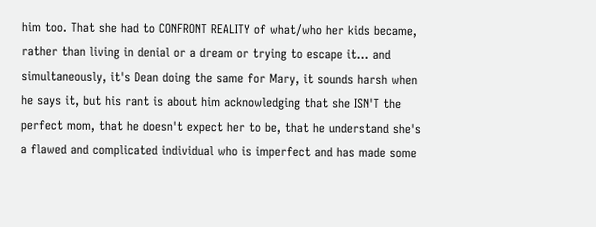him too. That she had to CONFRONT REALITY of what/who her kids became, rather than living in denial or a dream or trying to escape it... and simultaneously, it's Dean doing the same for Mary, it sounds harsh when he says it, but his rant is about him acknowledging that she ISN'T the perfect mom, that he doesn't expect her to be, that he understand she's a flawed and complicated individual who is imperfect and has made some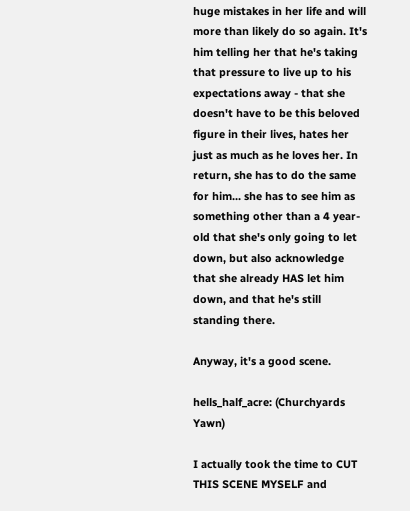huge mistakes in her life and will more than likely do so again. It's him telling her that he's taking that pressure to live up to his expectations away - that she doesn't have to be this beloved figure in their lives, hates her just as much as he loves her. In return, she has to do the same for him... she has to see him as something other than a 4 year-old that she's only going to let down, but also acknowledge that she already HAS let him down, and that he's still standing there.

Anyway, it's a good scene.

hells_half_acre: (Churchyards Yawn)

I actually took the time to CUT THIS SCENE MYSELF and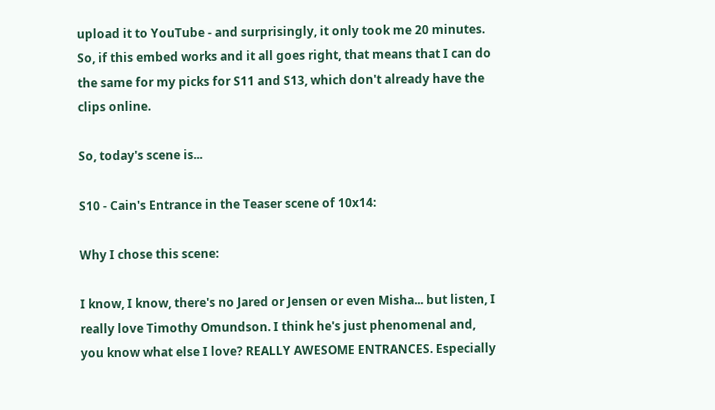upload it to YouTube - and surprisingly, it only took me 20 minutes. So, if this embed works and it all goes right, that means that I can do the same for my picks for S11 and S13, which don't already have the clips online.

So, today's scene is...

S10 - Cain's Entrance in the Teaser scene of 10x14:

Why I chose this scene:

I know, I know, there's no Jared or Jensen or even Misha... but listen, I really love Timothy Omundson. I think he's just phenomenal and, you know what else I love? REALLY AWESOME ENTRANCES. Especially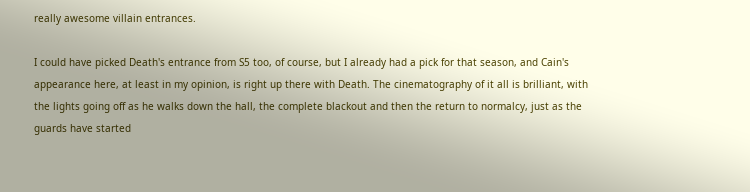really awesome villain entrances.

I could have picked Death's entrance from S5 too, of course, but I already had a pick for that season, and Cain's appearance here, at least in my opinion, is right up there with Death. The cinematography of it all is brilliant, with the lights going off as he walks down the hall, the complete blackout and then the return to normalcy, just as the guards have started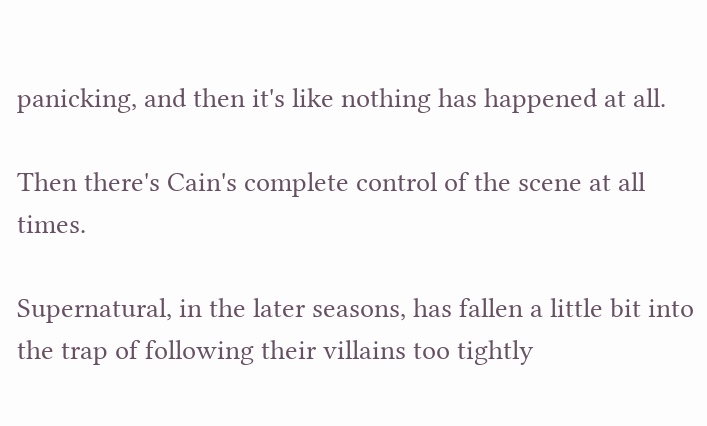panicking, and then it's like nothing has happened at all.

Then there's Cain's complete control of the scene at all times.

Supernatural, in the later seasons, has fallen a little bit into the trap of following their villains too tightly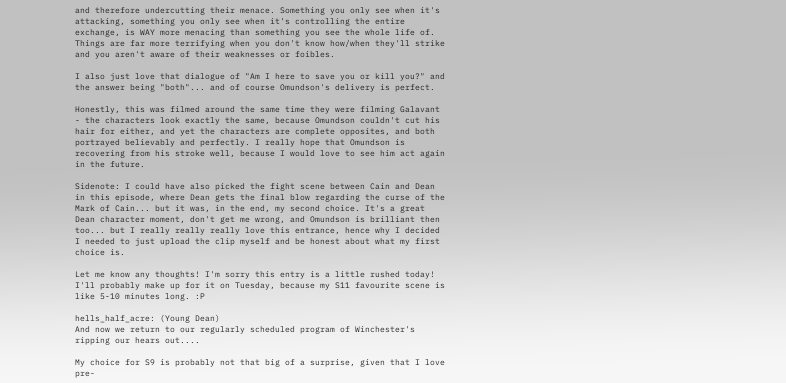and therefore undercutting their menace. Something you only see when it's attacking, something you only see when it's controlling the entire exchange, is WAY more menacing than something you see the whole life of. Things are far more terrifying when you don't know how/when they'll strike and you aren't aware of their weaknesses or foibles.

I also just love that dialogue of "Am I here to save you or kill you?" and the answer being "both"... and of course Omundson's delivery is perfect.

Honestly, this was filmed around the same time they were filming Galavant - the characters look exactly the same, because Omundson couldn't cut his hair for either, and yet the characters are complete opposites, and both portrayed believably and perfectly. I really hope that Omundson is recovering from his stroke well, because I would love to see him act again in the future.

Sidenote: I could have also picked the fight scene between Cain and Dean in this episode, where Dean gets the final blow regarding the curse of the Mark of Cain... but it was, in the end, my second choice. It's a great Dean character moment, don't get me wrong, and Omundson is brilliant then too... but I really really really love this entrance, hence why I decided I needed to just upload the clip myself and be honest about what my first choice is.

Let me know any thoughts! I'm sorry this entry is a little rushed today! I'll probably make up for it on Tuesday, because my S11 favourite scene is like 5-10 minutes long. :P

hells_half_acre: (Young Dean)
And now we return to our regularly scheduled program of Winchester's ripping our hears out....

My choice for S9 is probably not that big of a surprise, given that I love pre-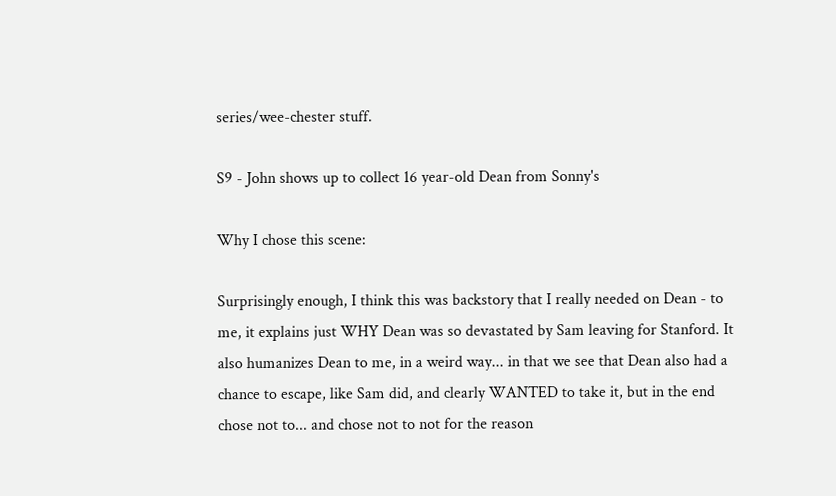series/wee-chester stuff.

S9 - John shows up to collect 16 year-old Dean from Sonny's

Why I chose this scene:

Surprisingly enough, I think this was backstory that I really needed on Dean - to me, it explains just WHY Dean was so devastated by Sam leaving for Stanford. It also humanizes Dean to me, in a weird way... in that we see that Dean also had a chance to escape, like Sam did, and clearly WANTED to take it, but in the end chose not to... and chose not to not for the reason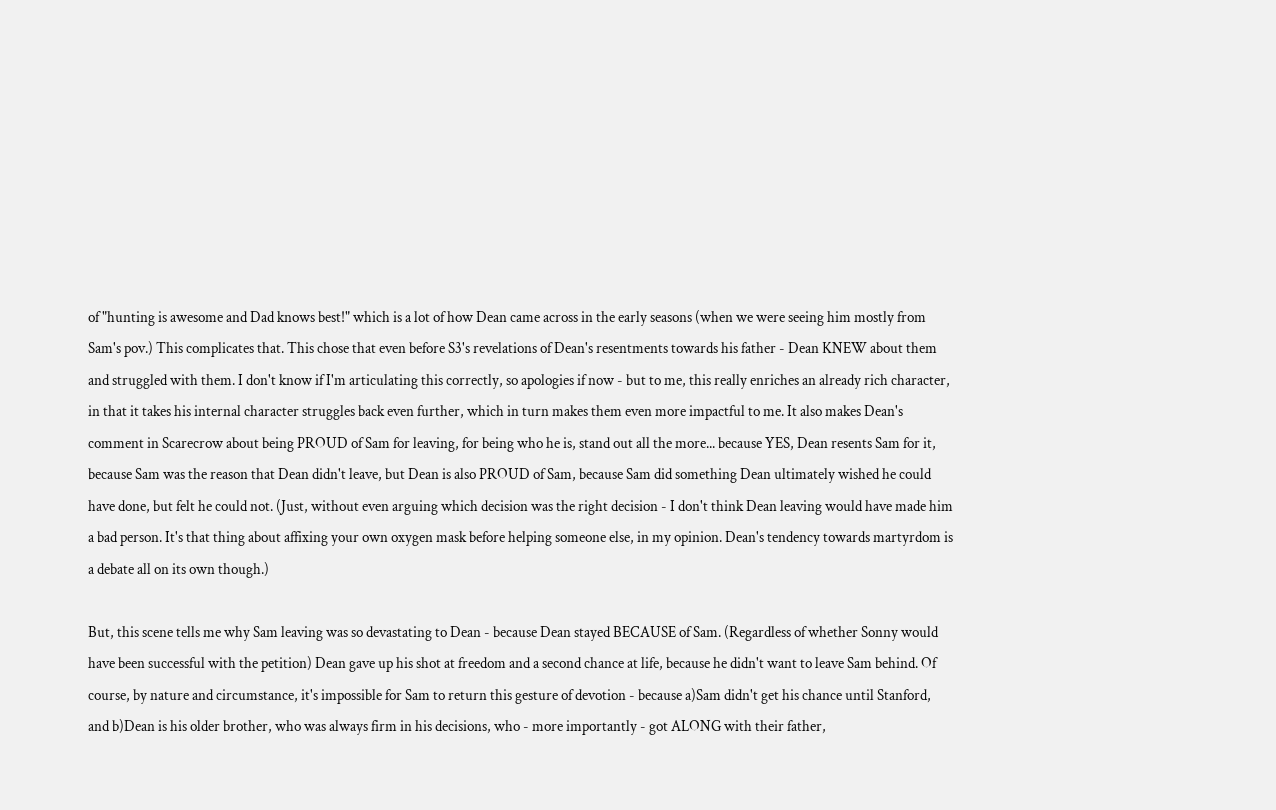of "hunting is awesome and Dad knows best!" which is a lot of how Dean came across in the early seasons (when we were seeing him mostly from Sam's pov.) This complicates that. This chose that even before S3's revelations of Dean's resentments towards his father - Dean KNEW about them and struggled with them. I don't know if I'm articulating this correctly, so apologies if now - but to me, this really enriches an already rich character, in that it takes his internal character struggles back even further, which in turn makes them even more impactful to me. It also makes Dean's comment in Scarecrow about being PROUD of Sam for leaving, for being who he is, stand out all the more... because YES, Dean resents Sam for it, because Sam was the reason that Dean didn't leave, but Dean is also PROUD of Sam, because Sam did something Dean ultimately wished he could have done, but felt he could not. (Just, without even arguing which decision was the right decision - I don't think Dean leaving would have made him a bad person. It's that thing about affixing your own oxygen mask before helping someone else, in my opinion. Dean's tendency towards martyrdom is a debate all on its own though.)

But, this scene tells me why Sam leaving was so devastating to Dean - because Dean stayed BECAUSE of Sam. (Regardless of whether Sonny would have been successful with the petition) Dean gave up his shot at freedom and a second chance at life, because he didn't want to leave Sam behind. Of course, by nature and circumstance, it's impossible for Sam to return this gesture of devotion - because a)Sam didn't get his chance until Stanford, and b)Dean is his older brother, who was always firm in his decisions, who - more importantly - got ALONG with their father,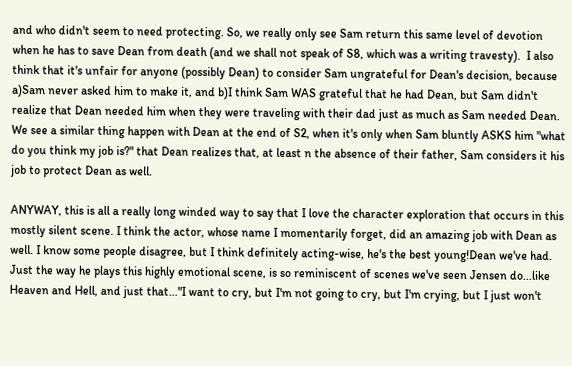and who didn't seem to need protecting. So, we really only see Sam return this same level of devotion when he has to save Dean from death (and we shall not speak of S8, which was a writing travesty).  I also think that it's unfair for anyone (possibly Dean) to consider Sam ungrateful for Dean's decision, because a)Sam never asked him to make it, and b)I think Sam WAS grateful that he had Dean, but Sam didn't realize that Dean needed him when they were traveling with their dad just as much as Sam needed Dean. We see a similar thing happen with Dean at the end of S2, when it's only when Sam bluntly ASKS him "what do you think my job is?" that Dean realizes that, at least n the absence of their father, Sam considers it his job to protect Dean as well.

ANYWAY, this is all a really long winded way to say that I love the character exploration that occurs in this mostly silent scene. I think the actor, whose name I momentarily forget, did an amazing job with Dean as well. I know some people disagree, but I think definitely acting-wise, he's the best young!Dean we've had. Just the way he plays this highly emotional scene, is so reminiscent of scenes we've seen Jensen do...like Heaven and Hell, and just that..."I want to cry, but I'm not going to cry, but I'm crying, but I just won't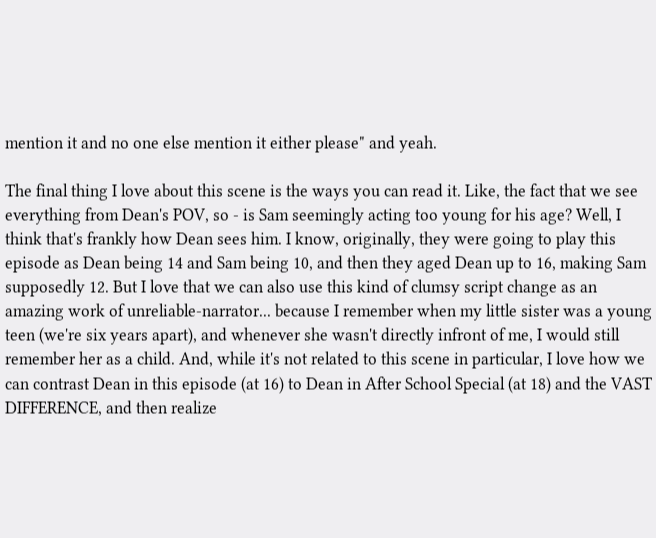mention it and no one else mention it either please" and yeah.

The final thing I love about this scene is the ways you can read it. Like, the fact that we see everything from Dean's POV, so - is Sam seemingly acting too young for his age? Well, I think that's frankly how Dean sees him. I know, originally, they were going to play this episode as Dean being 14 and Sam being 10, and then they aged Dean up to 16, making Sam supposedly 12. But I love that we can also use this kind of clumsy script change as an amazing work of unreliable-narrator... because I remember when my little sister was a young teen (we're six years apart), and whenever she wasn't directly infront of me, I would still remember her as a child. And, while it's not related to this scene in particular, I love how we can contrast Dean in this episode (at 16) to Dean in After School Special (at 18) and the VAST DIFFERENCE, and then realize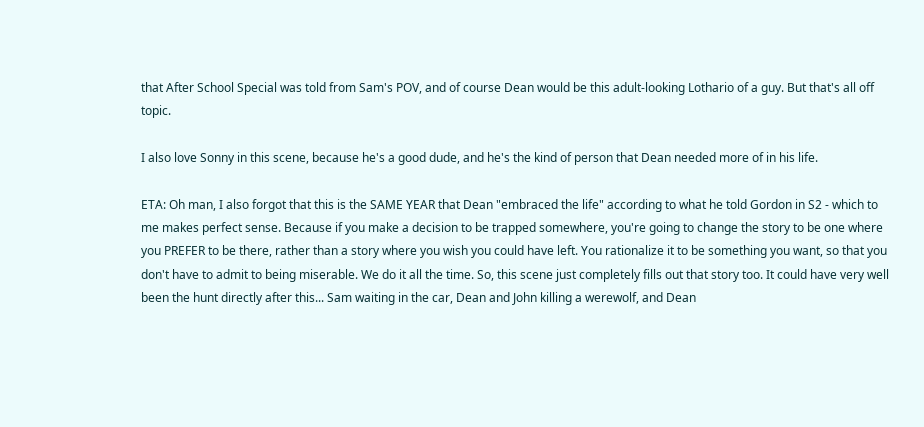that After School Special was told from Sam's POV, and of course Dean would be this adult-looking Lothario of a guy. But that's all off topic.

I also love Sonny in this scene, because he's a good dude, and he's the kind of person that Dean needed more of in his life.

ETA: Oh man, I also forgot that this is the SAME YEAR that Dean "embraced the life" according to what he told Gordon in S2 - which to me makes perfect sense. Because if you make a decision to be trapped somewhere, you're going to change the story to be one where you PREFER to be there, rather than a story where you wish you could have left. You rationalize it to be something you want, so that you don't have to admit to being miserable. We do it all the time. So, this scene just completely fills out that story too. It could have very well been the hunt directly after this... Sam waiting in the car, Dean and John killing a werewolf, and Dean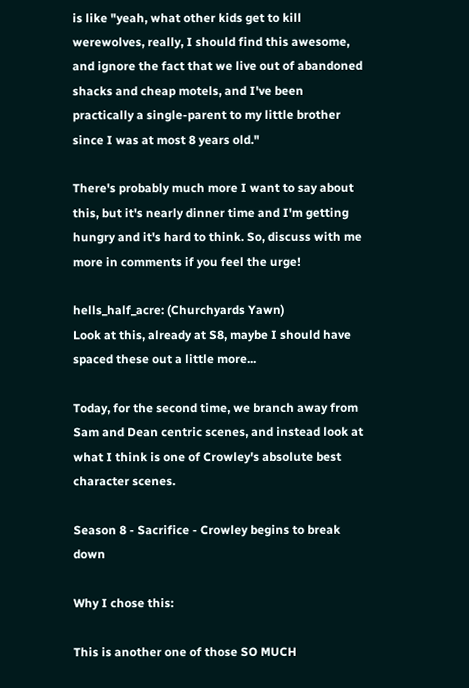is like "yeah, what other kids get to kill werewolves, really, I should find this awesome, and ignore the fact that we live out of abandoned shacks and cheap motels, and I've been practically a single-parent to my little brother since I was at most 8 years old."

There's probably much more I want to say about this, but it's nearly dinner time and I'm getting hungry and it's hard to think. So, discuss with me more in comments if you feel the urge!

hells_half_acre: (Churchyards Yawn)
Look at this, already at S8, maybe I should have spaced these out a little more...

Today, for the second time, we branch away from Sam and Dean centric scenes, and instead look at what I think is one of Crowley's absolute best character scenes.

Season 8 - Sacrifice - Crowley begins to break down

Why I chose this:

This is another one of those SO MUCH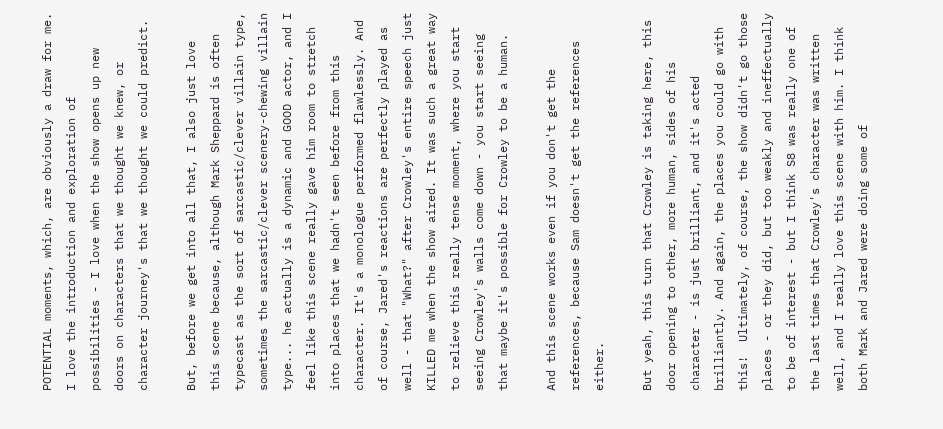POTENTIAL moments, which, are obviously a draw for me. I love the introduction and exploration of possibilities - I love when the show opens up new doors on characters that we thought we knew, or character journey's that we thought we could predict.

But, before we get into all that, I also just love this scene because, although Mark Sheppard is often typecast as the sort of sarcastic/clever villain type, sometimes the sarcastic/clever scenery-chewing villain type... he actually is a dynamic and GOOD actor, and I feel like this scene really gave him room to stretch into places that we hadn't seen before from this character. It's a monologue performed flawlessly. And of course, Jared's reactions are perfectly played as well - that "What?" after Crowley's entire speech just KILLED me when the show aired. It was such a great way to relieve this really tense moment, where you start seeing Crowley's walls come down - you start seeing that maybe it's possible for Crowley to be a human.

And this scene works even if you don't get the references, because Sam doesn't get the references either.

But yeah, this turn that Crowley is taking here, this door opening to other, more human, sides of his character - is just brilliant, and it's acted brilliantly. And again, the places you could go with this!  Ultimately, of course, the show didn't go those places - or they did, but too weakly and ineffectually to be of interest - but I think S8 was really one of the last times that Crowley's character was written well, and I really love this scene with him. I think both Mark and Jared were doing some of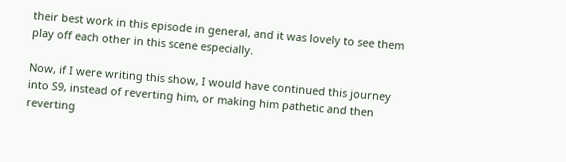their best work in this episode in general, and it was lovely to see them play off each other in this scene especially.

Now, if I were writing this show, I would have continued this journey into S9, instead of reverting him, or making him pathetic and then reverting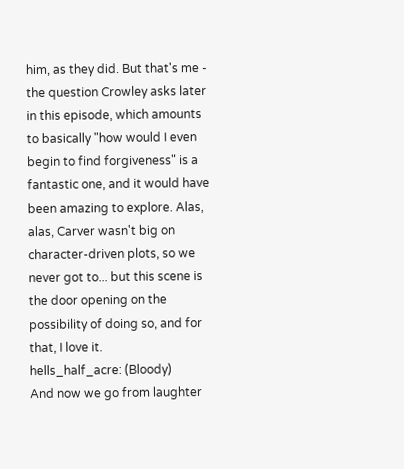him, as they did. But that's me - the question Crowley asks later in this episode, which amounts to basically "how would I even begin to find forgiveness" is a fantastic one, and it would have been amazing to explore. Alas, alas, Carver wasn't big on character-driven plots, so we never got to... but this scene is the door opening on the possibility of doing so, and for that, I love it.
hells_half_acre: (Bloody)
And now we go from laughter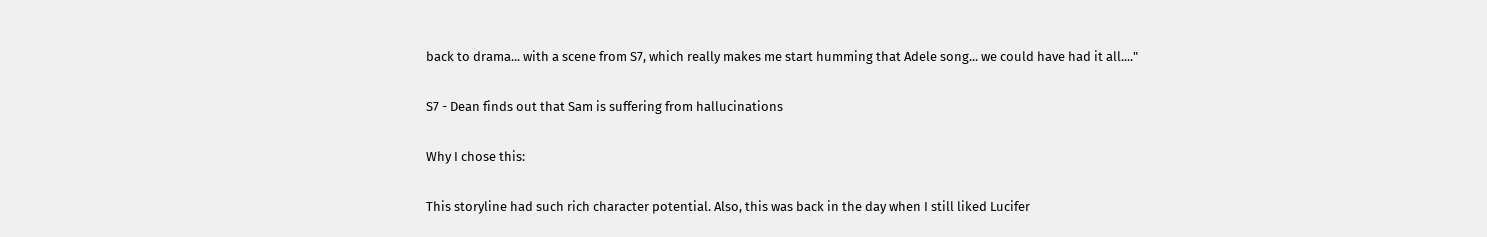back to drama... with a scene from S7, which really makes me start humming that Adele song... we could have had it all...."

S7 - Dean finds out that Sam is suffering from hallucinations

Why I chose this:

This storyline had such rich character potential. Also, this was back in the day when I still liked Lucifer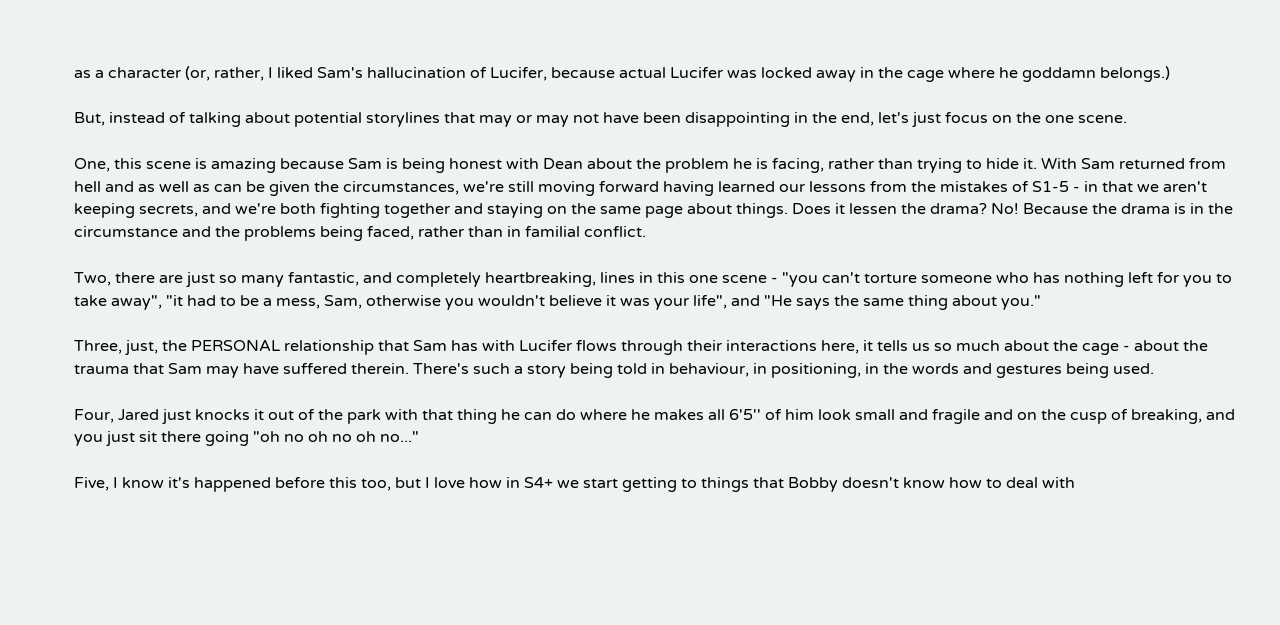as a character (or, rather, I liked Sam's hallucination of Lucifer, because actual Lucifer was locked away in the cage where he goddamn belongs.)

But, instead of talking about potential storylines that may or may not have been disappointing in the end, let's just focus on the one scene.

One, this scene is amazing because Sam is being honest with Dean about the problem he is facing, rather than trying to hide it. With Sam returned from hell and as well as can be given the circumstances, we're still moving forward having learned our lessons from the mistakes of S1-5 - in that we aren't keeping secrets, and we're both fighting together and staying on the same page about things. Does it lessen the drama? No! Because the drama is in the circumstance and the problems being faced, rather than in familial conflict.

Two, there are just so many fantastic, and completely heartbreaking, lines in this one scene - "you can't torture someone who has nothing left for you to take away", "it had to be a mess, Sam, otherwise you wouldn't believe it was your life", and "He says the same thing about you."

Three, just, the PERSONAL relationship that Sam has with Lucifer flows through their interactions here, it tells us so much about the cage - about the trauma that Sam may have suffered therein. There's such a story being told in behaviour, in positioning, in the words and gestures being used.

Four, Jared just knocks it out of the park with that thing he can do where he makes all 6'5'' of him look small and fragile and on the cusp of breaking, and you just sit there going "oh no oh no oh no..."

Five, I know it's happened before this too, but I love how in S4+ we start getting to things that Bobby doesn't know how to deal with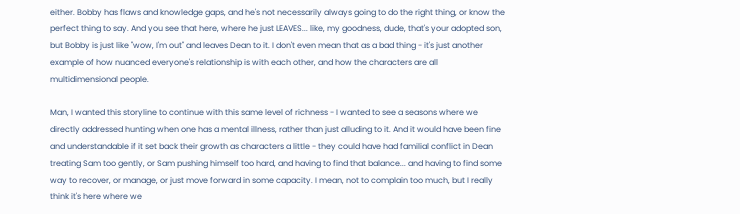either. Bobby has flaws and knowledge gaps, and he's not necessarily always going to do the right thing, or know the perfect thing to say. And you see that here, where he just LEAVES... like, my goodness, dude, that's your adopted son, but Bobby is just like "wow, I'm out" and leaves Dean to it. I don't even mean that as a bad thing - it's just another example of how nuanced everyone's relationship is with each other, and how the characters are all multidimensional people.

Man, I wanted this storyline to continue with this same level of richness - I wanted to see a seasons where we directly addressed hunting when one has a mental illness, rather than just alluding to it. And it would have been fine and understandable if it set back their growth as characters a little - they could have had familial conflict in Dean treating Sam too gently, or Sam pushing himself too hard, and having to find that balance... and having to find some way to recover, or manage, or just move forward in some capacity. I mean, not to complain too much, but I really think it's here where we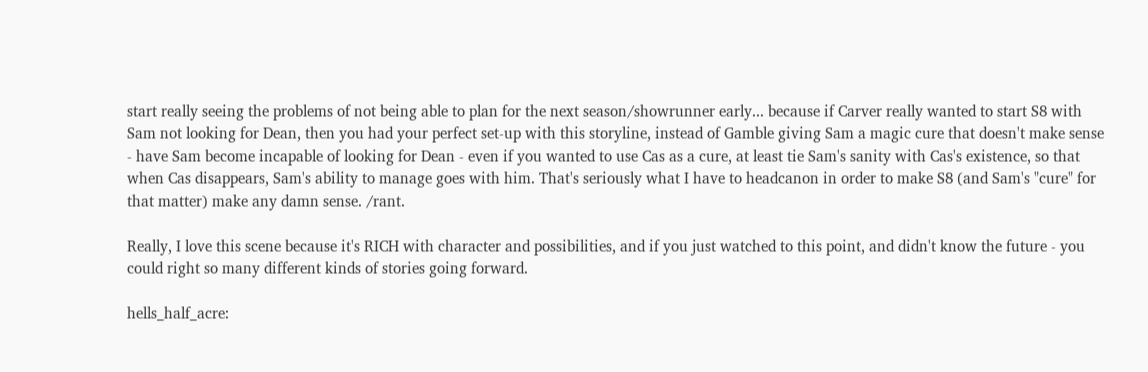start really seeing the problems of not being able to plan for the next season/showrunner early... because if Carver really wanted to start S8 with Sam not looking for Dean, then you had your perfect set-up with this storyline, instead of Gamble giving Sam a magic cure that doesn't make sense - have Sam become incapable of looking for Dean - even if you wanted to use Cas as a cure, at least tie Sam's sanity with Cas's existence, so that when Cas disappears, Sam's ability to manage goes with him. That's seriously what I have to headcanon in order to make S8 (and Sam's "cure" for that matter) make any damn sense. /rant.

Really, I love this scene because it's RICH with character and possibilities, and if you just watched to this point, and didn't know the future - you could right so many different kinds of stories going forward.

hells_half_acre: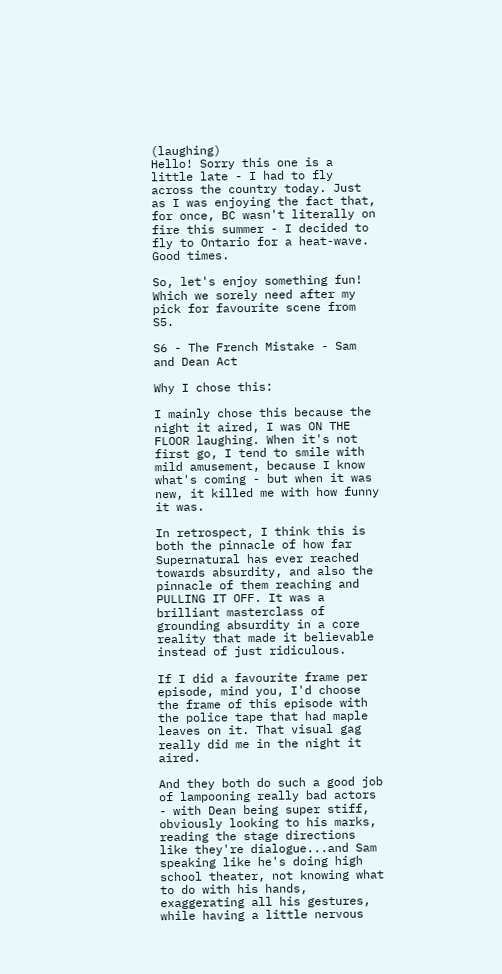(laughing)
Hello! Sorry this one is a little late - I had to fly across the country today. Just as I was enjoying the fact that, for once, BC wasn't literally on fire this summer - I decided to fly to Ontario for a heat-wave. Good times.

So, let's enjoy something fun! Which we sorely need after my pick for favourite scene from S5.

S6 - The French Mistake - Sam and Dean Act

Why I chose this:

I mainly chose this because the night it aired, I was ON THE FLOOR laughing. When it's not first go, I tend to smile with mild amusement, because I know what's coming - but when it was new, it killed me with how funny it was.

In retrospect, I think this is both the pinnacle of how far Supernatural has ever reached towards absurdity, and also the pinnacle of them reaching and PULLING IT OFF. It was a brilliant masterclass of grounding absurdity in a core reality that made it believable instead of just ridiculous.

If I did a favourite frame per episode, mind you, I'd choose the frame of this episode with the police tape that had maple leaves on it. That visual gag really did me in the night it aired.

And they both do such a good job of lampooning really bad actors - with Dean being super stiff, obviously looking to his marks, reading the stage directions like they're dialogue...and Sam speaking like he's doing high school theater, not knowing what to do with his hands, exaggerating all his gestures, while having a little nervous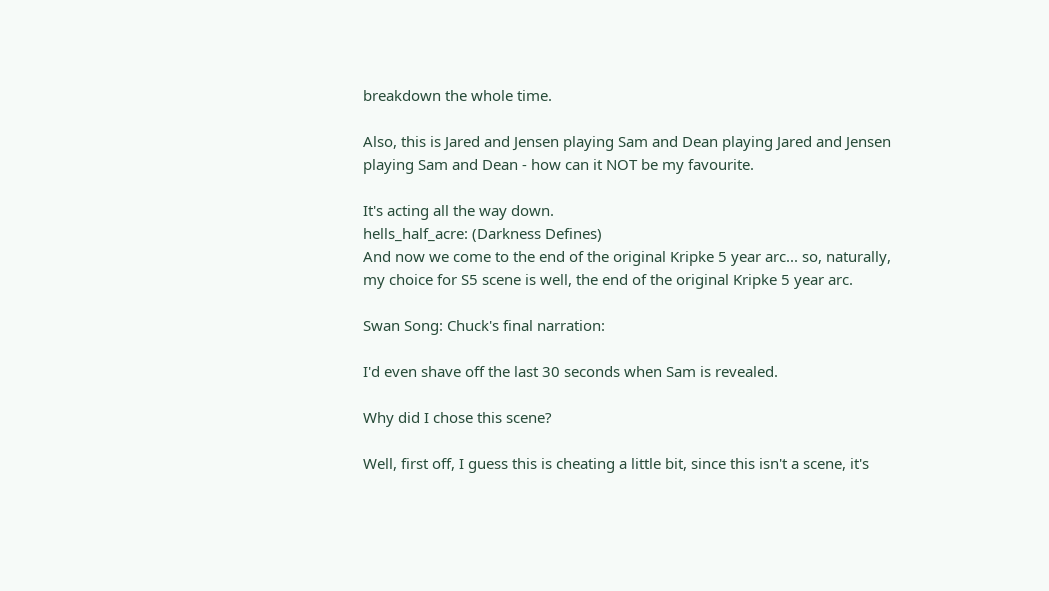breakdown the whole time.

Also, this is Jared and Jensen playing Sam and Dean playing Jared and Jensen playing Sam and Dean - how can it NOT be my favourite.

It's acting all the way down.
hells_half_acre: (Darkness Defines)
And now we come to the end of the original Kripke 5 year arc... so, naturally, my choice for S5 scene is well, the end of the original Kripke 5 year arc.

Swan Song: Chuck's final narration:

I'd even shave off the last 30 seconds when Sam is revealed.

Why did I chose this scene?

Well, first off, I guess this is cheating a little bit, since this isn't a scene, it's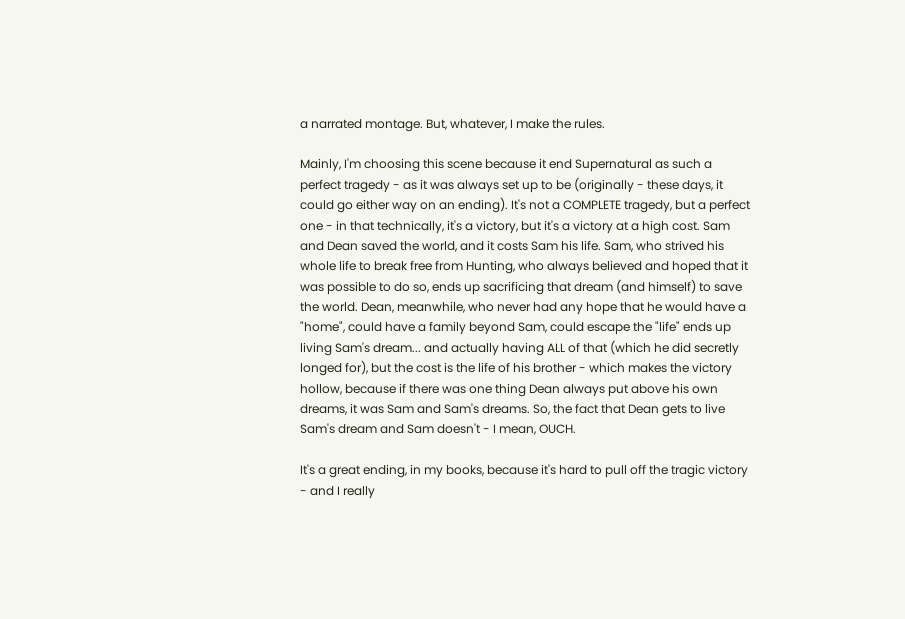a narrated montage. But, whatever, I make the rules.

Mainly, I'm choosing this scene because it end Supernatural as such a perfect tragedy - as it was always set up to be (originally - these days, it could go either way on an ending). It's not a COMPLETE tragedy, but a perfect one - in that technically, it's a victory, but it's a victory at a high cost. Sam and Dean saved the world, and it costs Sam his life. Sam, who strived his whole life to break free from Hunting, who always believed and hoped that it was possible to do so, ends up sacrificing that dream (and himself) to save the world. Dean, meanwhile, who never had any hope that he would have a "home", could have a family beyond Sam, could escape the "life" ends up living Sam's dream... and actually having ALL of that (which he did secretly longed for), but the cost is the life of his brother - which makes the victory hollow, because if there was one thing Dean always put above his own dreams, it was Sam and Sam's dreams. So, the fact that Dean gets to live Sam's dream and Sam doesn't - I mean, OUCH.

It's a great ending, in my books, because it's hard to pull off the tragic victory - and I really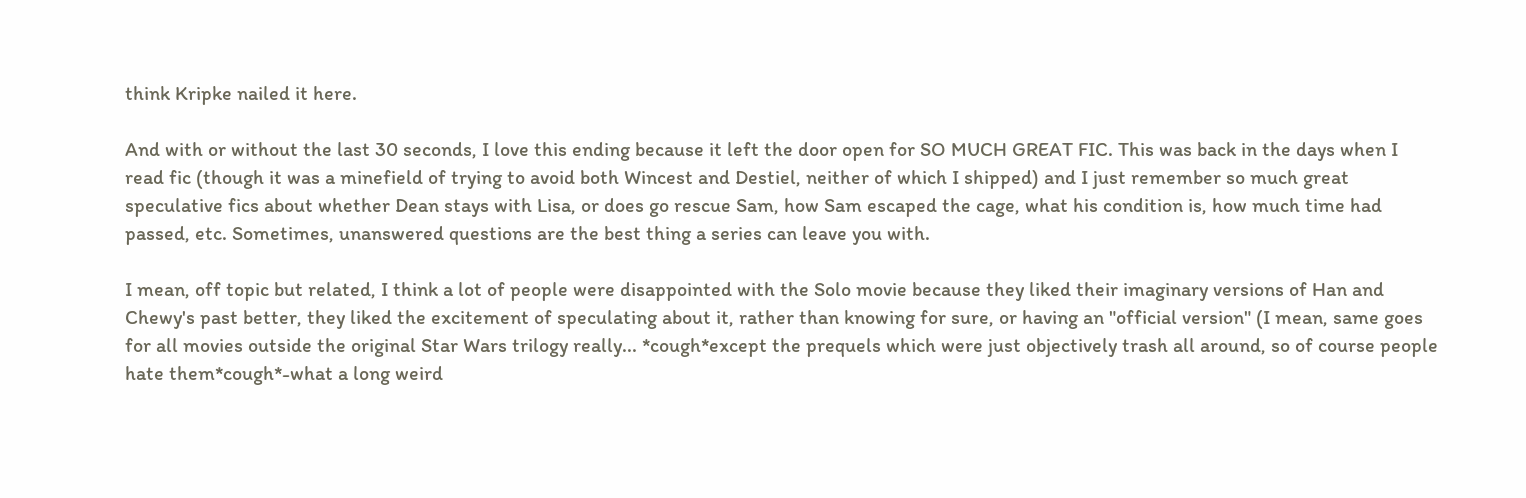think Kripke nailed it here.

And with or without the last 30 seconds, I love this ending because it left the door open for SO MUCH GREAT FIC. This was back in the days when I read fic (though it was a minefield of trying to avoid both Wincest and Destiel, neither of which I shipped) and I just remember so much great speculative fics about whether Dean stays with Lisa, or does go rescue Sam, how Sam escaped the cage, what his condition is, how much time had passed, etc. Sometimes, unanswered questions are the best thing a series can leave you with.

I mean, off topic but related, I think a lot of people were disappointed with the Solo movie because they liked their imaginary versions of Han and Chewy's past better, they liked the excitement of speculating about it, rather than knowing for sure, or having an "official version" (I mean, same goes for all movies outside the original Star Wars trilogy really... *cough*except the prequels which were just objectively trash all around, so of course people hate them*cough*-what a long weird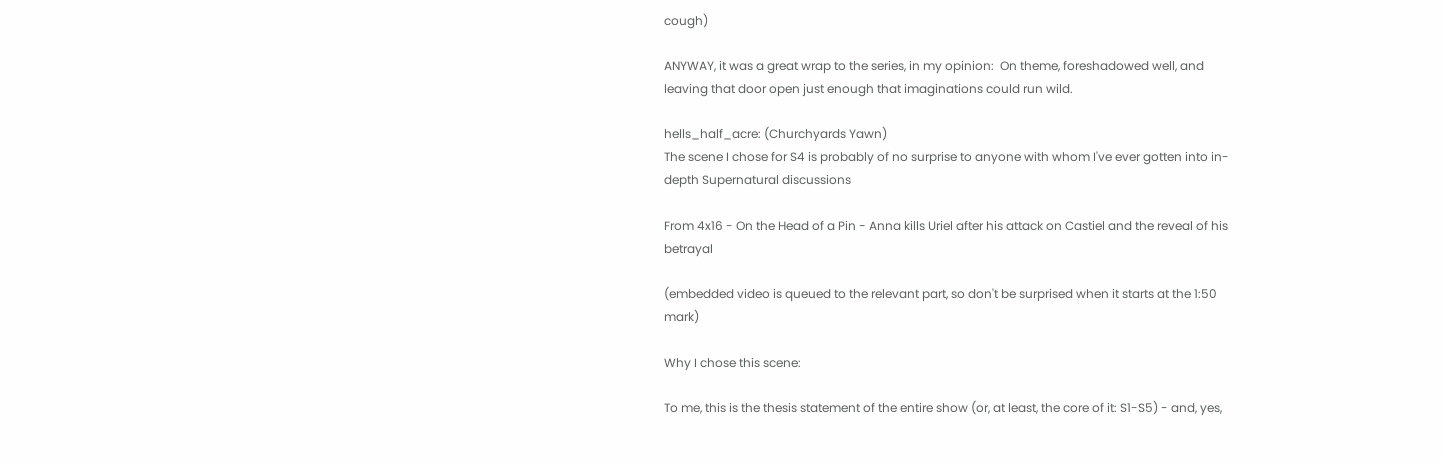cough)

ANYWAY, it was a great wrap to the series, in my opinion:  On theme, foreshadowed well, and leaving that door open just enough that imaginations could run wild.

hells_half_acre: (Churchyards Yawn)
The scene I chose for S4 is probably of no surprise to anyone with whom I've ever gotten into in-depth Supernatural discussions

From 4x16 - On the Head of a Pin - Anna kills Uriel after his attack on Castiel and the reveal of his betrayal

(embedded video is queued to the relevant part, so don't be surprised when it starts at the 1:50 mark)

Why I chose this scene:

To me, this is the thesis statement of the entire show (or, at least, the core of it: S1-S5) - and, yes,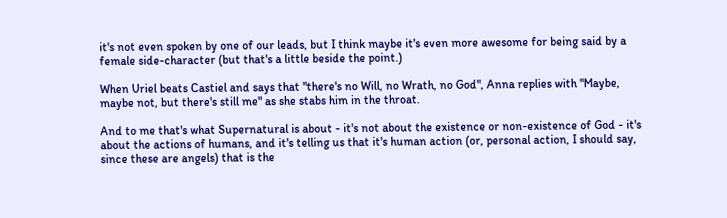it's not even spoken by one of our leads, but I think maybe it's even more awesome for being said by a female side-character (but that's a little beside the point.)

When Uriel beats Castiel and says that "there's no Will, no Wrath, no God", Anna replies with "Maybe, maybe not, but there's still me" as she stabs him in the throat.

And to me that's what Supernatural is about - it's not about the existence or non-existence of God - it's about the actions of humans, and it's telling us that it's human action (or, personal action, I should say, since these are angels) that is the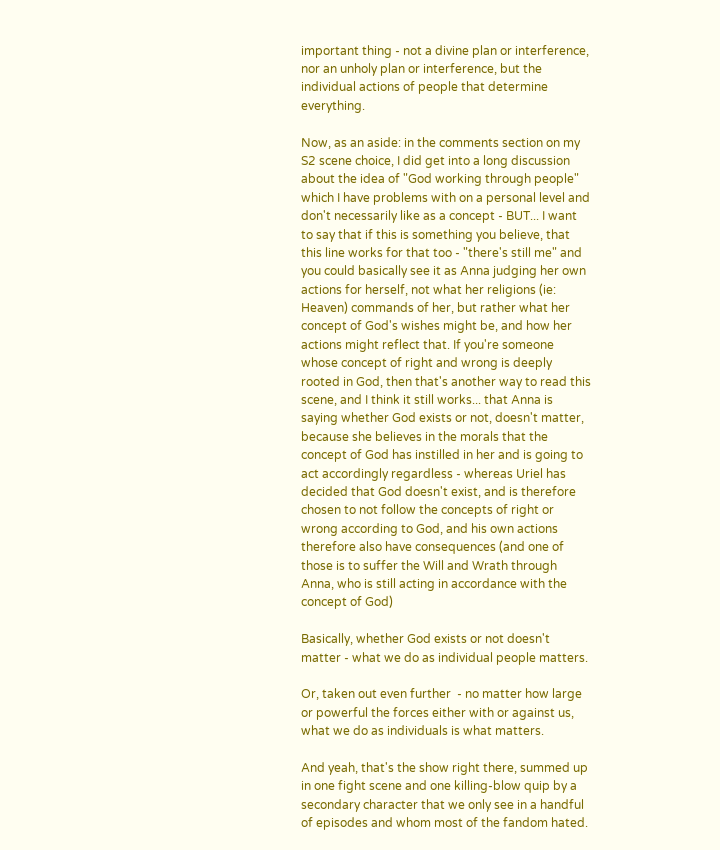important thing - not a divine plan or interference, nor an unholy plan or interference, but the individual actions of people that determine everything.

Now, as an aside: in the comments section on my S2 scene choice, I did get into a long discussion about the idea of "God working through people" which I have problems with on a personal level and don't necessarily like as a concept - BUT... I want to say that if this is something you believe, that this line works for that too - "there's still me" and you could basically see it as Anna judging her own actions for herself, not what her religions (ie: Heaven) commands of her, but rather what her concept of God's wishes might be, and how her actions might reflect that. If you're someone whose concept of right and wrong is deeply rooted in God, then that's another way to read this scene, and I think it still works... that Anna is saying whether God exists or not, doesn't matter, because she believes in the morals that the concept of God has instilled in her and is going to act accordingly regardless - whereas Uriel has decided that God doesn't exist, and is therefore chosen to not follow the concepts of right or wrong according to God, and his own actions therefore also have consequences (and one of those is to suffer the Will and Wrath through Anna, who is still acting in accordance with the concept of God)

Basically, whether God exists or not doesn't matter - what we do as individual people matters.

Or, taken out even further  - no matter how large or powerful the forces either with or against us, what we do as individuals is what matters.

And yeah, that's the show right there, summed up in one fight scene and one killing-blow quip by a secondary character that we only see in a handful of episodes and whom most of the fandom hated.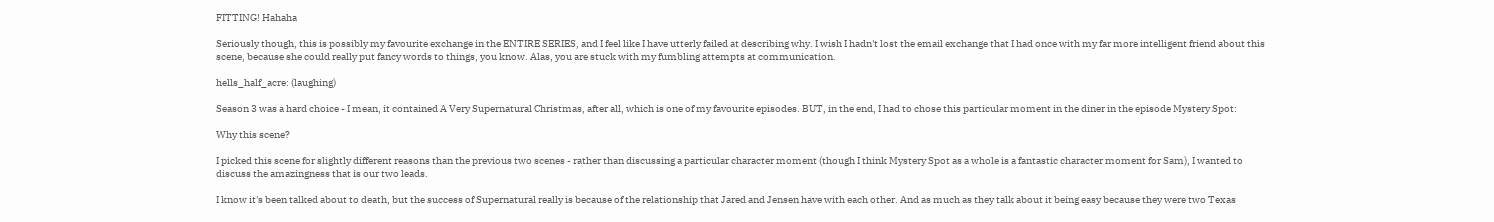FITTING! Hahaha

Seriously though, this is possibly my favourite exchange in the ENTIRE SERIES, and I feel like I have utterly failed at describing why. I wish I hadn't lost the email exchange that I had once with my far more intelligent friend about this scene, because she could really put fancy words to things, you know. Alas, you are stuck with my fumbling attempts at communication.

hells_half_acre: (laughing)

Season 3 was a hard choice - I mean, it contained A Very Supernatural Christmas, after all, which is one of my favourite episodes. BUT, in the end, I had to chose this particular moment in the diner in the episode Mystery Spot:

Why this scene?

I picked this scene for slightly different reasons than the previous two scenes - rather than discussing a particular character moment (though I think Mystery Spot as a whole is a fantastic character moment for Sam), I wanted to discuss the amazingness that is our two leads.

I know it's been talked about to death, but the success of Supernatural really is because of the relationship that Jared and Jensen have with each other. And as much as they talk about it being easy because they were two Texas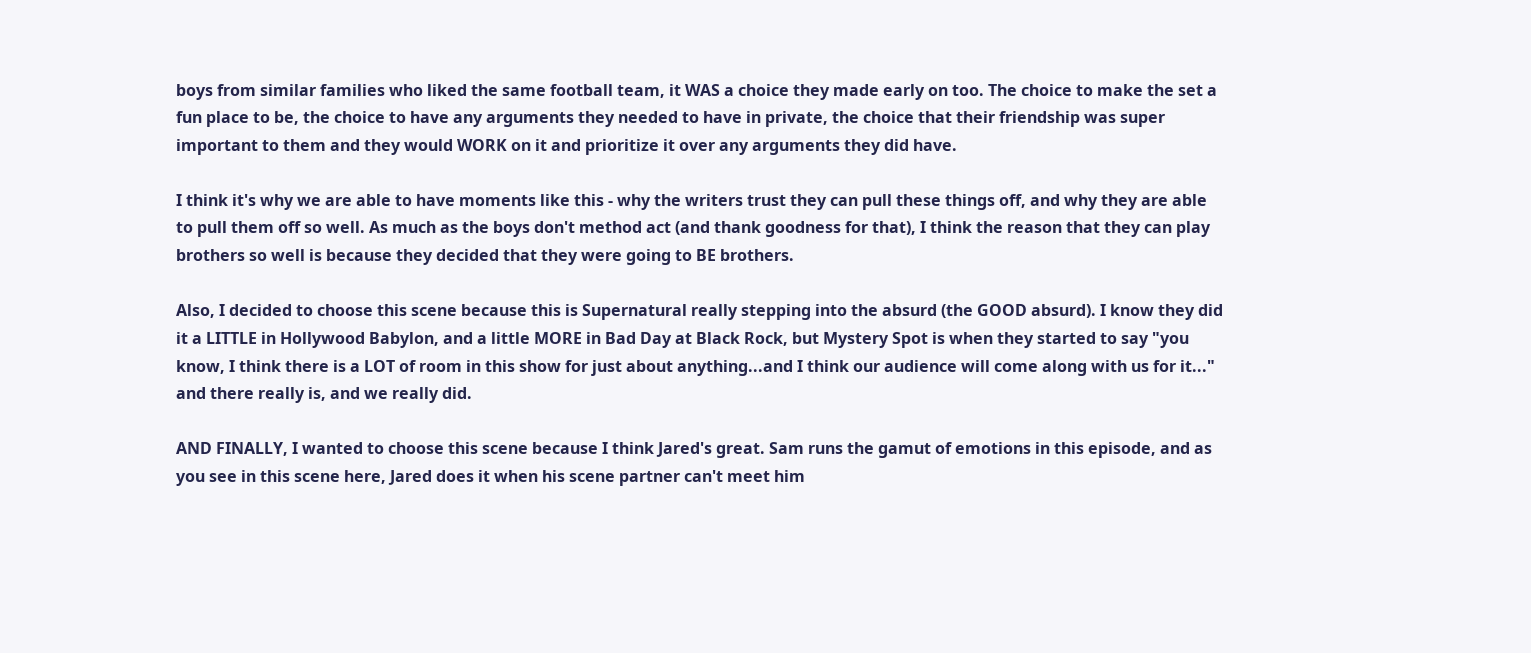boys from similar families who liked the same football team, it WAS a choice they made early on too. The choice to make the set a fun place to be, the choice to have any arguments they needed to have in private, the choice that their friendship was super important to them and they would WORK on it and prioritize it over any arguments they did have.

I think it's why we are able to have moments like this - why the writers trust they can pull these things off, and why they are able to pull them off so well. As much as the boys don't method act (and thank goodness for that), I think the reason that they can play brothers so well is because they decided that they were going to BE brothers.

Also, I decided to choose this scene because this is Supernatural really stepping into the absurd (the GOOD absurd). I know they did it a LITTLE in Hollywood Babylon, and a little MORE in Bad Day at Black Rock, but Mystery Spot is when they started to say "you know, I think there is a LOT of room in this show for just about anything...and I think our audience will come along with us for it..." and there really is, and we really did.

AND FINALLY, I wanted to choose this scene because I think Jared's great. Sam runs the gamut of emotions in this episode, and as you see in this scene here, Jared does it when his scene partner can't meet him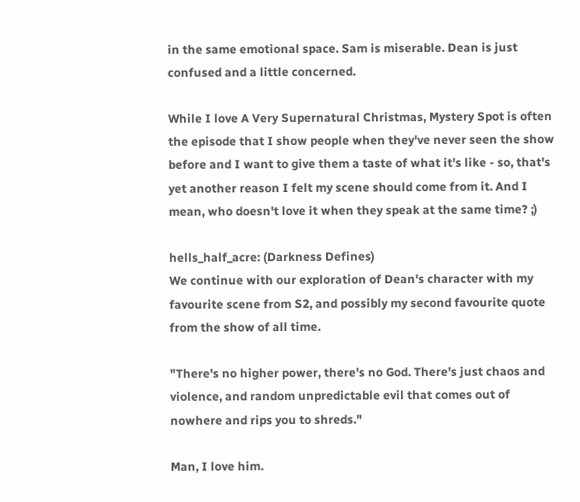in the same emotional space. Sam is miserable. Dean is just confused and a little concerned.

While I love A Very Supernatural Christmas, Mystery Spot is often the episode that I show people when they've never seen the show before and I want to give them a taste of what it's like - so, that's yet another reason I felt my scene should come from it. And I mean, who doesn't love it when they speak at the same time? ;)

hells_half_acre: (Darkness Defines)
We continue with our exploration of Dean's character with my favourite scene from S2, and possibly my second favourite quote from the show of all time.

"There's no higher power, there's no God. There's just chaos and violence, and random unpredictable evil that comes out of nowhere and rips you to shreds."

Man, I love him.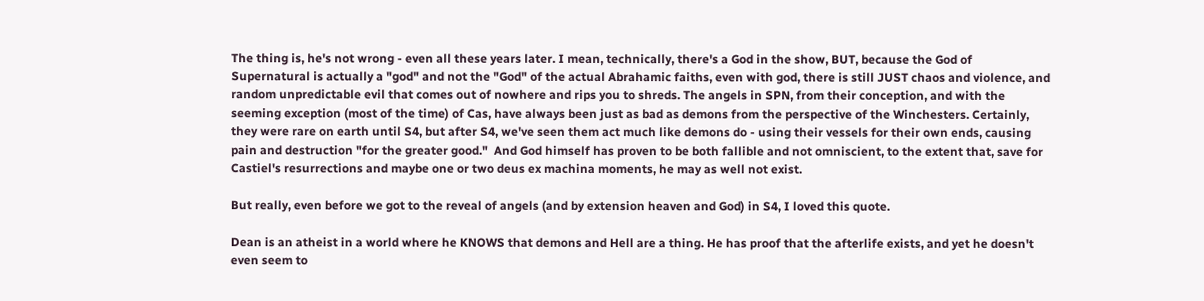The thing is, he's not wrong - even all these years later. I mean, technically, there's a God in the show, BUT, because the God of Supernatural is actually a "god" and not the "God" of the actual Abrahamic faiths, even with god, there is still JUST chaos and violence, and random unpredictable evil that comes out of nowhere and rips you to shreds. The angels in SPN, from their conception, and with the seeming exception (most of the time) of Cas, have always been just as bad as demons from the perspective of the Winchesters. Certainly, they were rare on earth until S4, but after S4, we've seen them act much like demons do - using their vessels for their own ends, causing pain and destruction "for the greater good."  And God himself has proven to be both fallible and not omniscient, to the extent that, save for Castiel's resurrections and maybe one or two deus ex machina moments, he may as well not exist.

But really, even before we got to the reveal of angels (and by extension heaven and God) in S4, I loved this quote.

Dean is an atheist in a world where he KNOWS that demons and Hell are a thing. He has proof that the afterlife exists, and yet he doesn't even seem to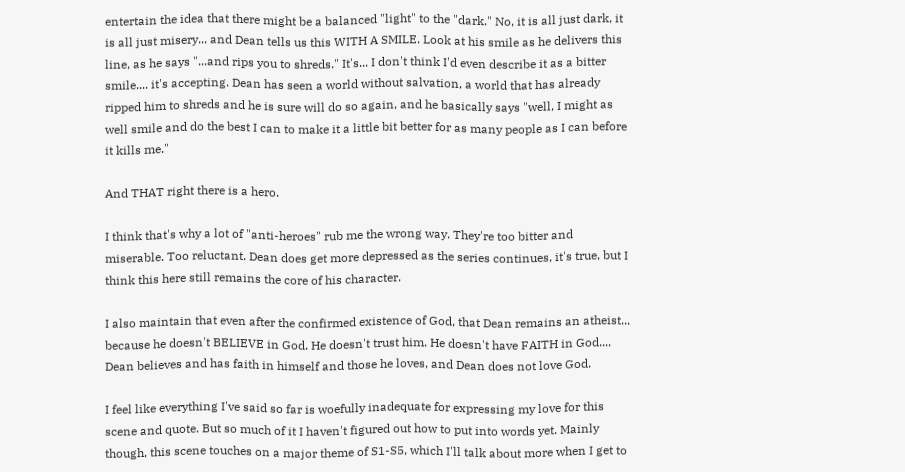entertain the idea that there might be a balanced "light" to the "dark." No, it is all just dark, it is all just misery... and Dean tells us this WITH A SMILE. Look at his smile as he delivers this line, as he says "...and rips you to shreds." It's... I don't think I'd even describe it as a bitter smile.... it's accepting. Dean has seen a world without salvation, a world that has already ripped him to shreds and he is sure will do so again, and he basically says "well, I might as well smile and do the best I can to make it a little bit better for as many people as I can before it kills me."

And THAT right there is a hero.

I think that's why a lot of "anti-heroes" rub me the wrong way. They're too bitter and miserable. Too reluctant. Dean does get more depressed as the series continues, it's true, but I think this here still remains the core of his character.

I also maintain that even after the confirmed existence of God, that Dean remains an atheist... because he doesn't BELIEVE in God. He doesn't trust him. He doesn't have FAITH in God.... Dean believes and has faith in himself and those he loves, and Dean does not love God.

I feel like everything I've said so far is woefully inadequate for expressing my love for this scene and quote. But so much of it I haven't figured out how to put into words yet. Mainly though, this scene touches on a major theme of S1-S5, which I'll talk about more when I get to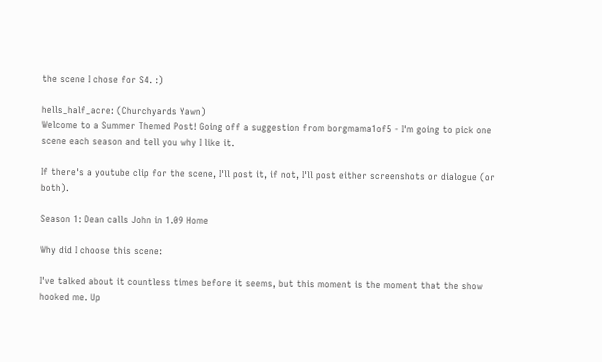the scene I chose for S4. :)

hells_half_acre: (Churchyards Yawn)
Welcome to a Summer Themed Post! Going off a suggestion from borgmama1of5 - I'm going to pick one scene each season and tell you why I like it.

If there's a youtube clip for the scene, I'll post it, if not, I'll post either screenshots or dialogue (or both).

Season 1: Dean calls John in 1.09 Home

Why did I choose this scene:

I've talked about it countless times before it seems, but this moment is the moment that the show hooked me. Up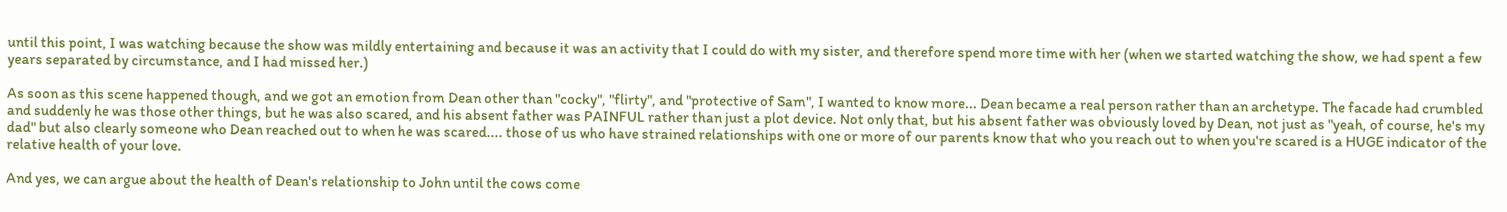until this point, I was watching because the show was mildly entertaining and because it was an activity that I could do with my sister, and therefore spend more time with her (when we started watching the show, we had spent a few years separated by circumstance, and I had missed her.)

As soon as this scene happened though, and we got an emotion from Dean other than "cocky", "flirty", and "protective of Sam", I wanted to know more... Dean became a real person rather than an archetype. The facade had crumbled and suddenly he was those other things, but he was also scared, and his absent father was PAINFUL rather than just a plot device. Not only that, but his absent father was obviously loved by Dean, not just as "yeah, of course, he's my dad" but also clearly someone who Dean reached out to when he was scared.... those of us who have strained relationships with one or more of our parents know that who you reach out to when you're scared is a HUGE indicator of the relative health of your love.

And yes, we can argue about the health of Dean's relationship to John until the cows come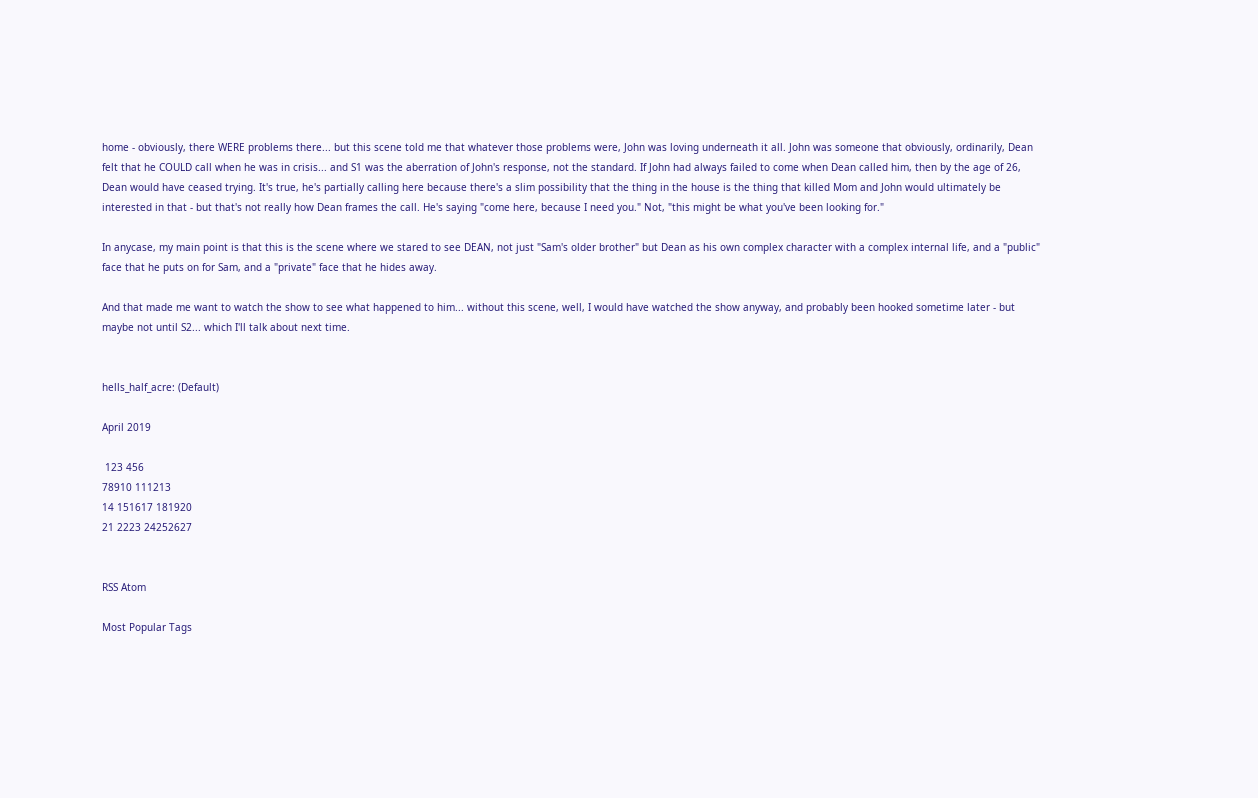home - obviously, there WERE problems there... but this scene told me that whatever those problems were, John was loving underneath it all. John was someone that obviously, ordinarily, Dean felt that he COULD call when he was in crisis... and S1 was the aberration of John's response, not the standard. If John had always failed to come when Dean called him, then by the age of 26, Dean would have ceased trying. It's true, he's partially calling here because there's a slim possibility that the thing in the house is the thing that killed Mom and John would ultimately be interested in that - but that's not really how Dean frames the call. He's saying "come here, because I need you." Not, "this might be what you've been looking for."

In anycase, my main point is that this is the scene where we stared to see DEAN, not just "Sam's older brother" but Dean as his own complex character with a complex internal life, and a "public" face that he puts on for Sam, and a "private" face that he hides away.

And that made me want to watch the show to see what happened to him... without this scene, well, I would have watched the show anyway, and probably been hooked sometime later - but maybe not until S2... which I'll talk about next time.


hells_half_acre: (Default)

April 2019

 123 456
78910 111213
14 151617 181920
21 2223 24252627


RSS Atom

Most Popular Tags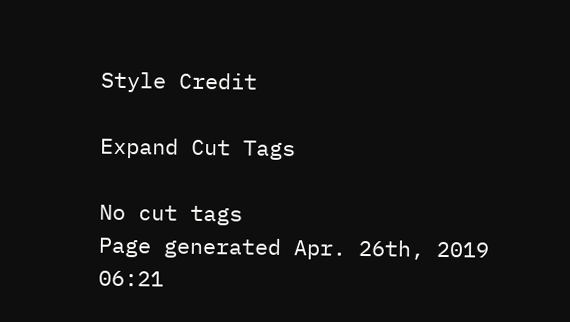Style Credit

Expand Cut Tags

No cut tags
Page generated Apr. 26th, 2019 06:21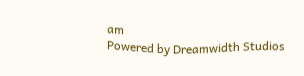am
Powered by Dreamwidth Studios